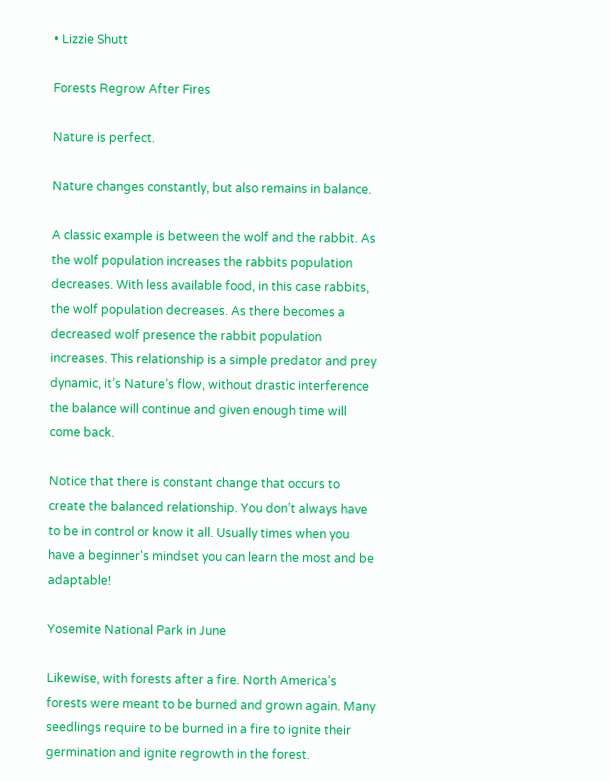• Lizzie Shutt

Forests Regrow After Fires

Nature is perfect.

Nature changes constantly, but also remains in balance.

A classic example is between the wolf and the rabbit. As the wolf population increases the rabbits population decreases. With less available food, in this case rabbits, the wolf population decreases. As there becomes a decreased wolf presence the rabbit population increases. This relationship is a simple predator and prey dynamic, it’s Nature’s flow, without drastic interference the balance will continue and given enough time will come back.

Notice that there is constant change that occurs to create the balanced relationship. You don’t always have to be in control or know it all. Usually times when you have a beginner's mindset you can learn the most and be adaptable!

Yosemite National Park in June

Likewise, with forests after a fire. North America’s forests were meant to be burned and grown again. Many seedlings require to be burned in a fire to ignite their germination and ignite regrowth in the forest.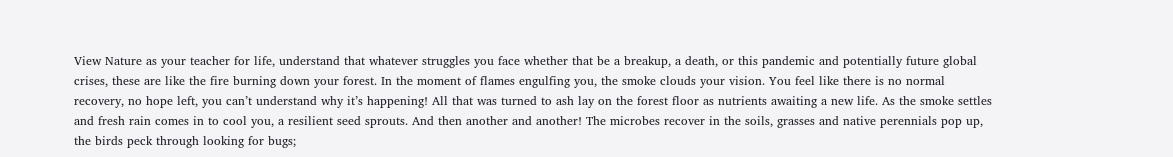View Nature as your teacher for life, understand that whatever struggles you face whether that be a breakup, a death, or this pandemic and potentially future global crises, these are like the fire burning down your forest. In the moment of flames engulfing you, the smoke clouds your vision. You feel like there is no normal recovery, no hope left, you can’t understand why it’s happening! All that was turned to ash lay on the forest floor as nutrients awaiting a new life. As the smoke settles and fresh rain comes in to cool you, a resilient seed sprouts. And then another and another! The microbes recover in the soils, grasses and native perennials pop up, the birds peck through looking for bugs;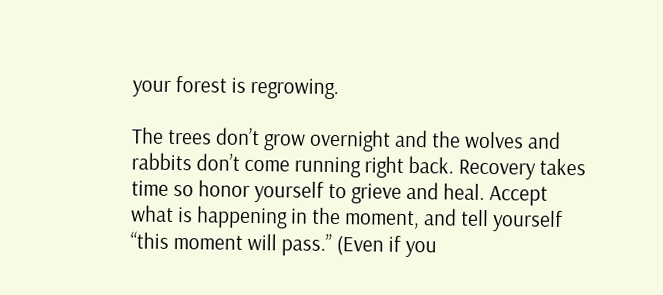your forest is regrowing.

The trees don’t grow overnight and the wolves and rabbits don’t come running right back. Recovery takes time so honor yourself to grieve and heal. Accept what is happening in the moment, and tell yourself “this moment will pass.” (Even if you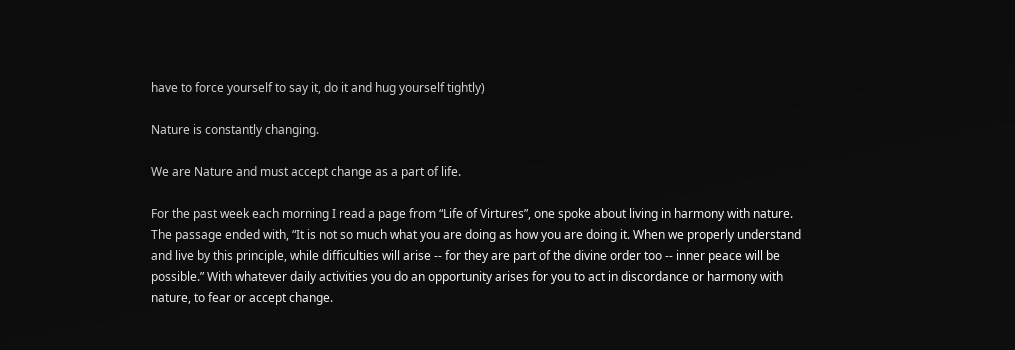have to force yourself to say it, do it and hug yourself tightly)

Nature is constantly changing.

We are Nature and must accept change as a part of life.

For the past week each morning I read a page from “Life of Virtures”, one spoke about living in harmony with nature. The passage ended with, “It is not so much what you are doing as how you are doing it. When we properly understand and live by this principle, while difficulties will arise -- for they are part of the divine order too -- inner peace will be possible.” With whatever daily activities you do an opportunity arises for you to act in discordance or harmony with nature, to fear or accept change.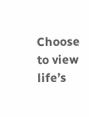Choose to view life’s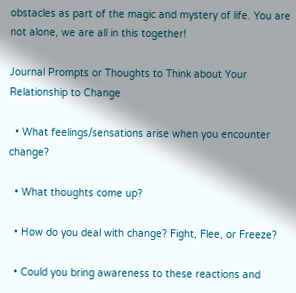obstacles as part of the magic and mystery of life. You are not alone, we are all in this together!

Journal Prompts or Thoughts to Think about Your Relationship to Change

  • What feelings/sensations arise when you encounter change?

  • What thoughts come up?

  • How do you deal with change? Fight, Flee, or Freeze?

  • Could you bring awareness to these reactions and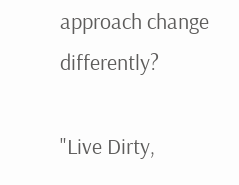approach change differently?

"Live Dirty,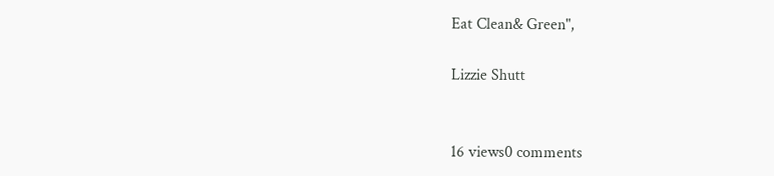Eat Clean& Green",

Lizzie Shutt


16 views0 comments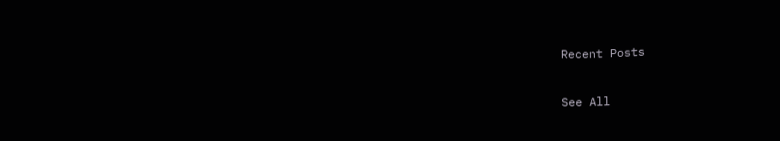Recent Posts

See All